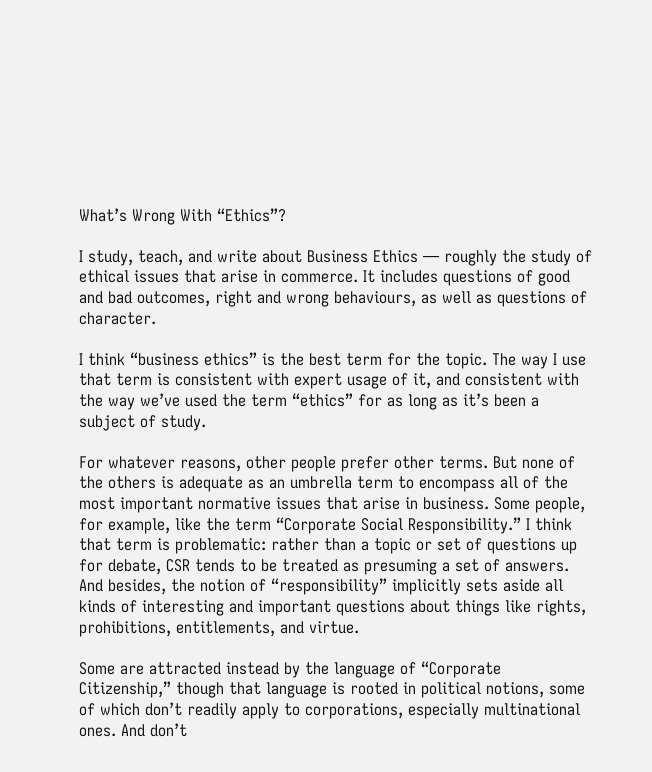What’s Wrong With “Ethics”?

I study, teach, and write about Business Ethics — roughly the study of ethical issues that arise in commerce. It includes questions of good and bad outcomes, right and wrong behaviours, as well as questions of character.

I think “business ethics” is the best term for the topic. The way I use that term is consistent with expert usage of it, and consistent with the way we’ve used the term “ethics” for as long as it’s been a subject of study.

For whatever reasons, other people prefer other terms. But none of the others is adequate as an umbrella term to encompass all of the most important normative issues that arise in business. Some people, for example, like the term “Corporate Social Responsibility.” I think that term is problematic: rather than a topic or set of questions up for debate, CSR tends to be treated as presuming a set of answers. And besides, the notion of “responsibility” implicitly sets aside all kinds of interesting and important questions about things like rights, prohibitions, entitlements, and virtue.

Some are attracted instead by the language of “Corporate Citizenship,” though that language is rooted in political notions, some of which don’t readily apply to corporations, especially multinational ones. And don’t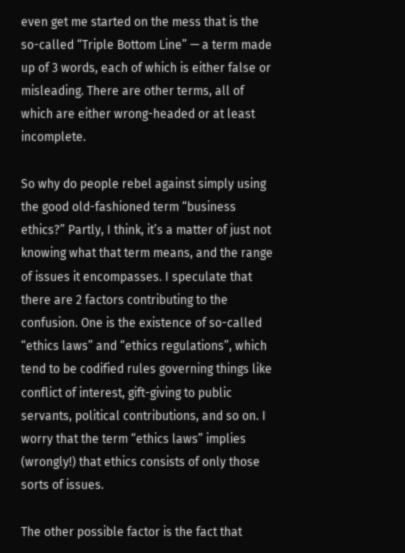even get me started on the mess that is the so-called “Triple Bottom Line” — a term made up of 3 words, each of which is either false or misleading. There are other terms, all of which are either wrong-headed or at least incomplete.

So why do people rebel against simply using the good old-fashioned term “business ethics?” Partly, I think, it’s a matter of just not knowing what that term means, and the range of issues it encompasses. I speculate that there are 2 factors contributing to the confusion. One is the existence of so-called “ethics laws” and “ethics regulations”, which tend to be codified rules governing things like conflict of interest, gift-giving to public servants, political contributions, and so on. I worry that the term “ethics laws” implies (wrongly!) that ethics consists of only those sorts of issues.

The other possible factor is the fact that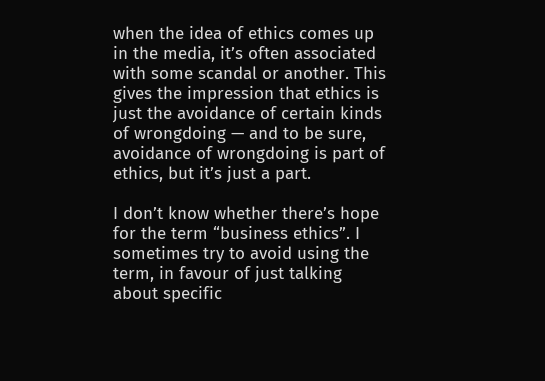when the idea of ethics comes up in the media, it’s often associated with some scandal or another. This gives the impression that ethics is just the avoidance of certain kinds of wrongdoing — and to be sure, avoidance of wrongdoing is part of ethics, but it’s just a part.

I don’t know whether there’s hope for the term “business ethics”. I sometimes try to avoid using the term, in favour of just talking about specific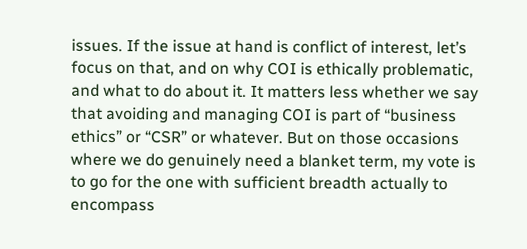issues. If the issue at hand is conflict of interest, let’s focus on that, and on why COI is ethically problematic, and what to do about it. It matters less whether we say that avoiding and managing COI is part of “business ethics” or “CSR” or whatever. But on those occasions where we do genuinely need a blanket term, my vote is to go for the one with sufficient breadth actually to encompass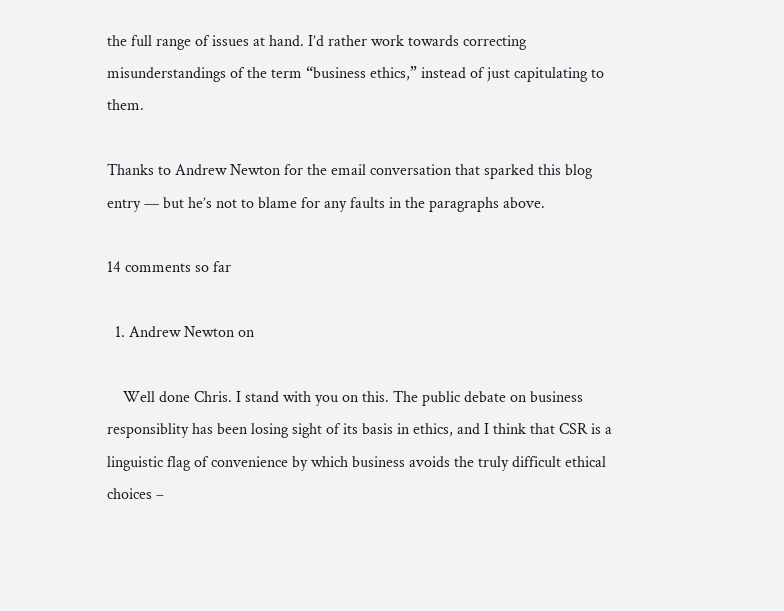the full range of issues at hand. I’d rather work towards correcting misunderstandings of the term “business ethics,” instead of just capitulating to them.

Thanks to Andrew Newton for the email conversation that sparked this blog entry — but he’s not to blame for any faults in the paragraphs above.

14 comments so far

  1. Andrew Newton on

    Well done Chris. I stand with you on this. The public debate on business responsiblity has been losing sight of its basis in ethics, and I think that CSR is a linguistic flag of convenience by which business avoids the truly difficult ethical choices –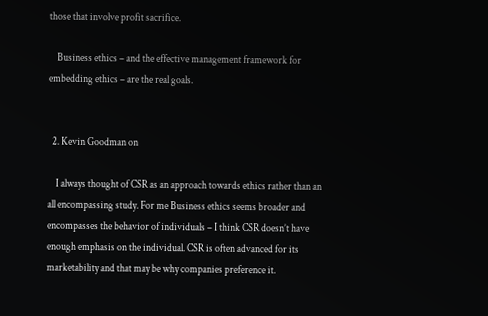those that involve profit sacrifice.

    Business ethics – and the effective management framework for embedding ethics – are the real goals.


  2. Kevin Goodman on

    I always thought of CSR as an approach towards ethics rather than an all encompassing study. For me Business ethics seems broader and encompasses the behavior of individuals – I think CSR doesn’t have enough emphasis on the individual. CSR is often advanced for its marketability and that may be why companies preference it.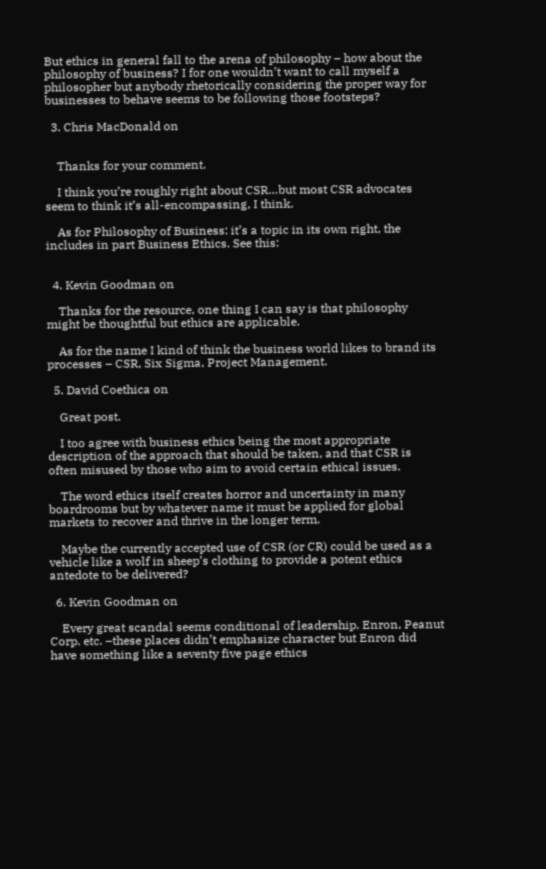But ethics in general fall to the arena of philosophy – how about the philosophy of business? I for one wouldn’t want to call myself a philosopher but anybody rhetorically considering the proper way for businesses to behave seems to be following those footsteps?

  3. Chris MacDonald on


    Thanks for your comment.

    I think you’re roughly right about CSR…but most CSR advocates seem to think it’s all-encompassing, I think.

    As for Philosophy of Business: it’s a topic in its own right, the includes in part Business Ethics. See this:


  4. Kevin Goodman on

    Thanks for the resource, one thing I can say is that philosophy might be thoughtful but ethics are applicable.

    As for the name I kind of think the business world likes to brand its processes – CSR, Six Sigma, Project Management.

  5. David Coethica on

    Great post.

    I too agree with business ethics being the most appropriate description of the approach that should be taken, and that CSR is often misused by those who aim to avoid certain ethical issues.

    The word ethics itself creates horror and uncertainty in many boardrooms but by whatever name it must be applied for global markets to recover and thrive in the longer term.

    Maybe the currently accepted use of CSR (or CR) could be used as a vehicle like a wolf in sheep’s clothing to provide a potent ethics antedote to be delivered?

  6. Kevin Goodman on

    Every great scandal seems conditional of leadership. Enron, Peanut Corp. etc. –these places didn’t emphasize character but Enron did have something like a seventy five page ethics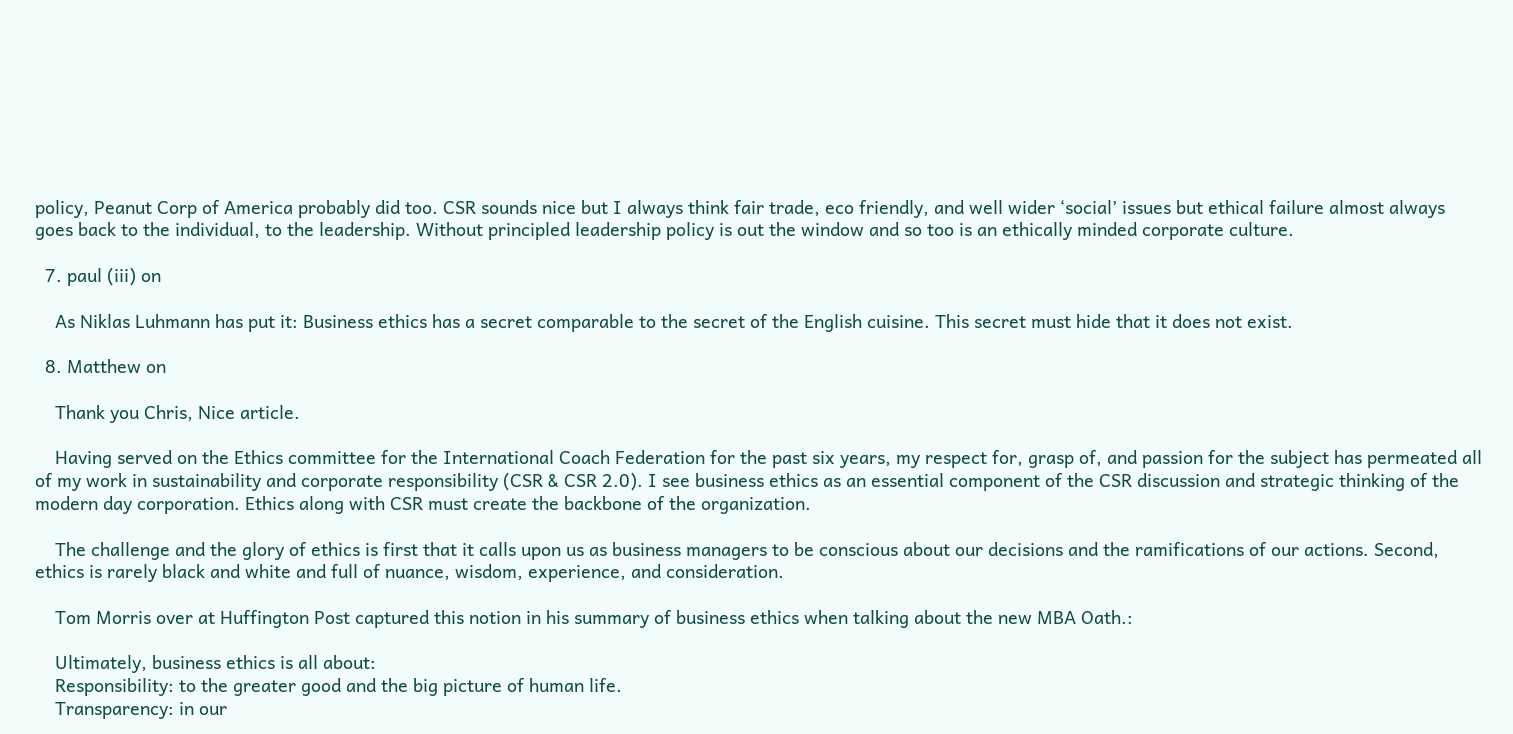policy, Peanut Corp of America probably did too. CSR sounds nice but I always think fair trade, eco friendly, and well wider ‘social’ issues but ethical failure almost always goes back to the individual, to the leadership. Without principled leadership policy is out the window and so too is an ethically minded corporate culture.

  7. paul (iii) on

    As Niklas Luhmann has put it: Business ethics has a secret comparable to the secret of the English cuisine. This secret must hide that it does not exist.

  8. Matthew on

    Thank you Chris, Nice article.

    Having served on the Ethics committee for the International Coach Federation for the past six years, my respect for, grasp of, and passion for the subject has permeated all of my work in sustainability and corporate responsibility (CSR & CSR 2.0). I see business ethics as an essential component of the CSR discussion and strategic thinking of the modern day corporation. Ethics along with CSR must create the backbone of the organization.

    The challenge and the glory of ethics is first that it calls upon us as business managers to be conscious about our decisions and the ramifications of our actions. Second, ethics is rarely black and white and full of nuance, wisdom, experience, and consideration.

    Tom Morris over at Huffington Post captured this notion in his summary of business ethics when talking about the new MBA Oath.:

    Ultimately, business ethics is all about:
    Responsibility: to the greater good and the big picture of human life.
    Transparency: in our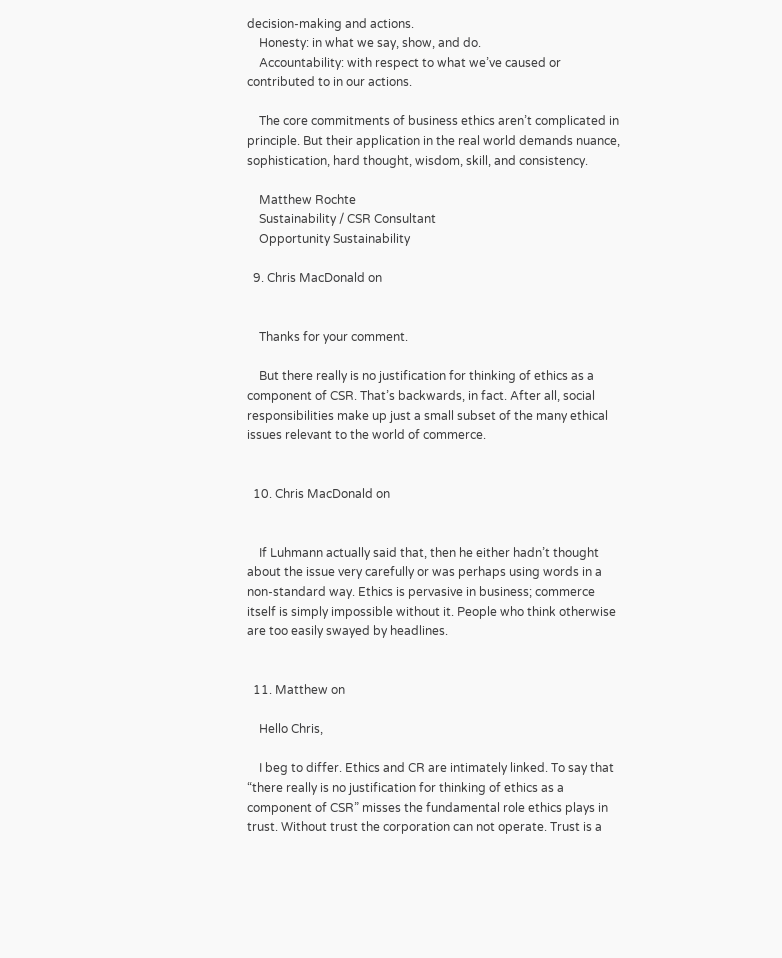decision-making and actions.
    Honesty: in what we say, show, and do.
    Accountability: with respect to what we’ve caused or contributed to in our actions.

    The core commitments of business ethics aren’t complicated in principle. But their application in the real world demands nuance, sophistication, hard thought, wisdom, skill, and consistency.

    Matthew Rochte
    Sustainability / CSR Consultant
    Opportunity Sustainability

  9. Chris MacDonald on


    Thanks for your comment.

    But there really is no justification for thinking of ethics as a component of CSR. That’s backwards, in fact. After all, social responsibilities make up just a small subset of the many ethical issues relevant to the world of commerce.


  10. Chris MacDonald on


    If Luhmann actually said that, then he either hadn’t thought about the issue very carefully or was perhaps using words in a non-standard way. Ethics is pervasive in business; commerce itself is simply impossible without it. People who think otherwise are too easily swayed by headlines.


  11. Matthew on

    Hello Chris,

    I beg to differ. Ethics and CR are intimately linked. To say that “there really is no justification for thinking of ethics as a component of CSR” misses the fundamental role ethics plays in trust. Without trust the corporation can not operate. Trust is a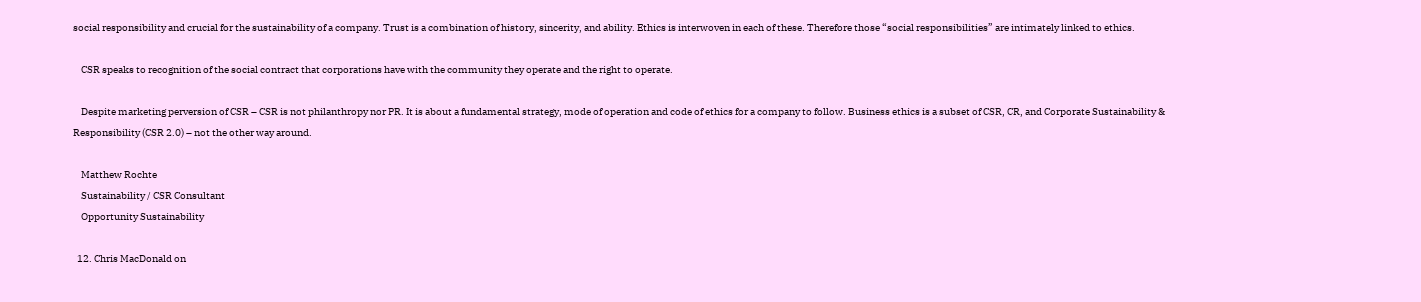social responsibility and crucial for the sustainability of a company. Trust is a combination of history, sincerity, and ability. Ethics is interwoven in each of these. Therefore those “social responsibilities” are intimately linked to ethics.

    CSR speaks to recognition of the social contract that corporations have with the community they operate and the right to operate.

    Despite marketing perversion of CSR – CSR is not philanthropy nor PR. It is about a fundamental strategy, mode of operation and code of ethics for a company to follow. Business ethics is a subset of CSR, CR, and Corporate Sustainability & Responsibility (CSR 2.0) – not the other way around.

    Matthew Rochte
    Sustainability / CSR Consultant
    Opportunity Sustainability

  12. Chris MacDonald on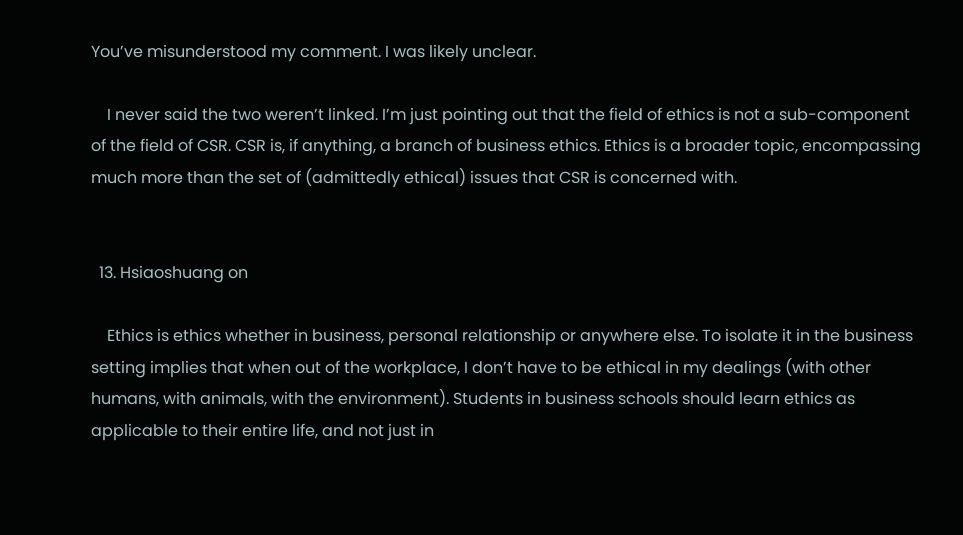You’ve misunderstood my comment. I was likely unclear.

    I never said the two weren’t linked. I’m just pointing out that the field of ethics is not a sub-component of the field of CSR. CSR is, if anything, a branch of business ethics. Ethics is a broader topic, encompassing much more than the set of (admittedly ethical) issues that CSR is concerned with.


  13. Hsiaoshuang on

    Ethics is ethics whether in business, personal relationship or anywhere else. To isolate it in the business setting implies that when out of the workplace, I don’t have to be ethical in my dealings (with other humans, with animals, with the environment). Students in business schools should learn ethics as applicable to their entire life, and not just in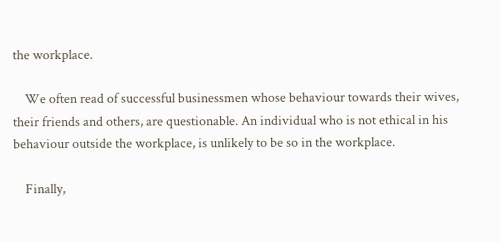the workplace.

    We often read of successful businessmen whose behaviour towards their wives, their friends and others, are questionable. An individual who is not ethical in his behaviour outside the workplace, is unlikely to be so in the workplace.

    Finally,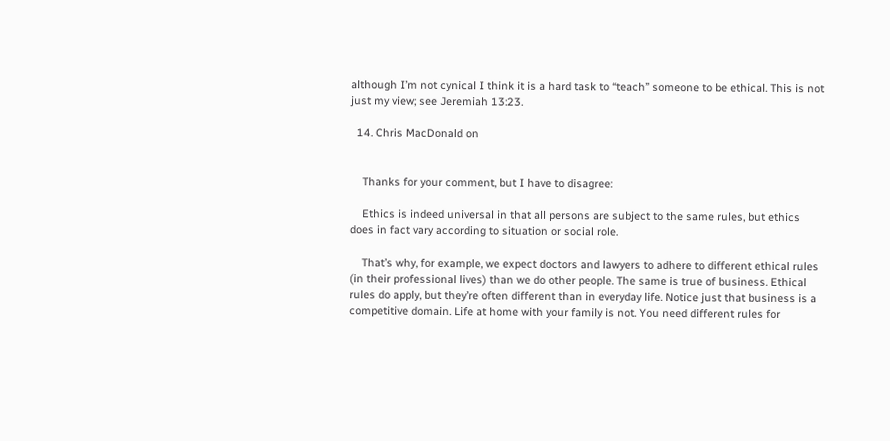although I’m not cynical I think it is a hard task to “teach” someone to be ethical. This is not just my view; see Jeremiah 13:23.

  14. Chris MacDonald on


    Thanks for your comment, but I have to disagree:

    Ethics is indeed universal in that all persons are subject to the same rules, but ethics does in fact vary according to situation or social role.

    That’s why, for example, we expect doctors and lawyers to adhere to different ethical rules (in their professional lives) than we do other people. The same is true of business. Ethical rules do apply, but they’re often different than in everyday life. Notice just that business is a competitive domain. Life at home with your family is not. You need different rules for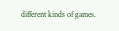different kinds of games.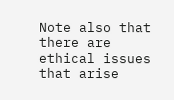Note also that there are ethical issues that arise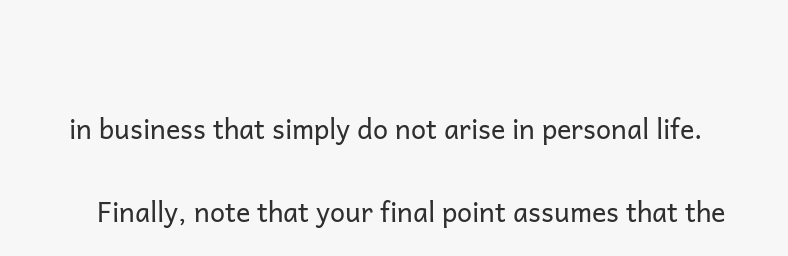in business that simply do not arise in personal life.

    Finally, note that your final point assumes that the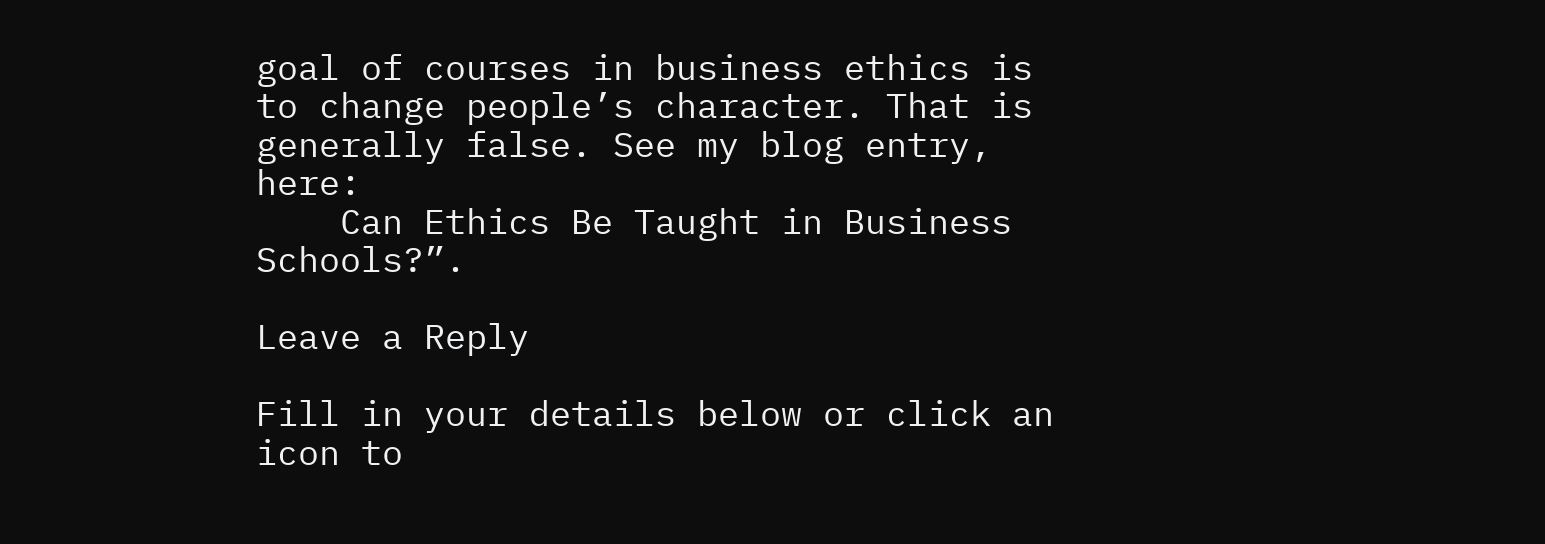goal of courses in business ethics is to change people’s character. That is generally false. See my blog entry, here:
    Can Ethics Be Taught in Business Schools?”.

Leave a Reply

Fill in your details below or click an icon to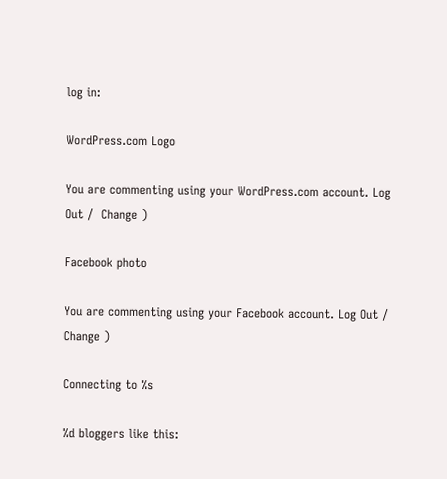log in:

WordPress.com Logo

You are commenting using your WordPress.com account. Log Out /  Change )

Facebook photo

You are commenting using your Facebook account. Log Out /  Change )

Connecting to %s

%d bloggers like this: